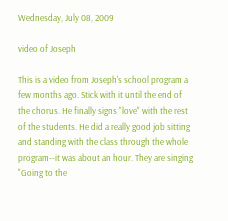Wednesday, July 08, 2009

video of Joseph

This is a video from Joseph's school program a few months ago. Stick with it until the end of the chorus. He finally signs "love" with the rest of the students. He did a really good job sitting and standing with the class through the whole program--it was about an hour. They are singing "Going to the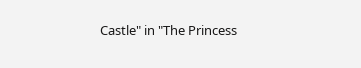Castle" in "The Princess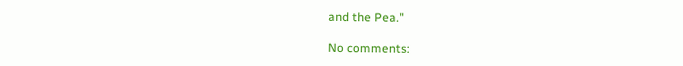and the Pea."

No comments: